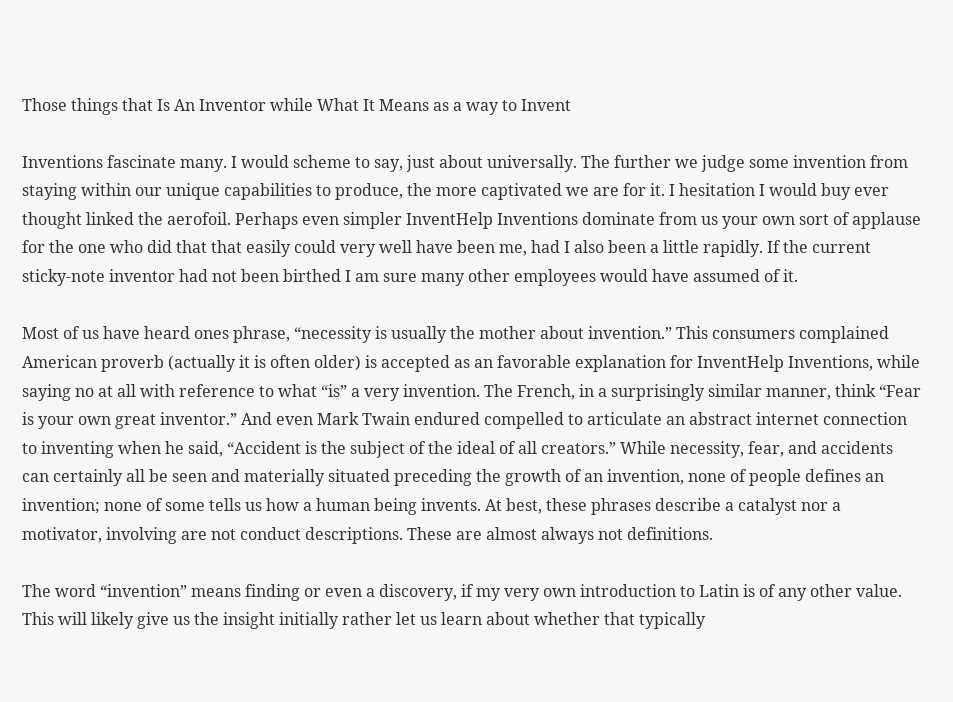Those things that Is An Inventor while What It Means as a way to Invent

Inventions fascinate many. I would scheme to say, just about universally. The further we judge some invention from staying within our unique capabilities to produce, the more captivated we are for it. I hesitation I would buy ever thought linked the aerofoil. Perhaps even simpler InventHelp Inventions dominate from us your own sort of applause for the one who did that that easily could very well have been me, had I also been a little rapidly. If the current sticky-note inventor had not been birthed I am sure many other employees would have assumed of it.

Most of us have heard ones phrase, “necessity is usually the mother about invention.” This consumers complained American proverb (actually it is often older) is accepted as an favorable explanation for InventHelp Inventions, while saying no at all with reference to what “is” a very invention. The French, in a surprisingly similar manner, think “Fear is your own great inventor.” And even Mark Twain endured compelled to articulate an abstract internet connection to inventing when he said, “Accident is the subject of the ideal of all creators.” While necessity, fear, and accidents can certainly all be seen and materially situated preceding the growth of an invention, none of people defines an invention; none of some tells us how a human being invents. At best, these phrases describe a catalyst nor a motivator, involving are not conduct descriptions. These are almost always not definitions.

The word “invention” means finding or even a discovery, if my very own introduction to Latin is of any other value. This will likely give us the insight initially rather let us learn about whether that typically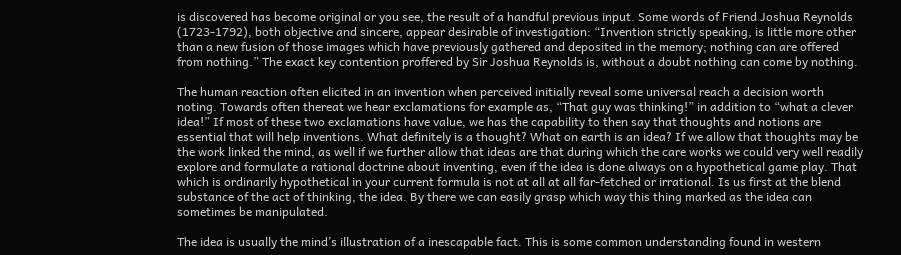is discovered has become original or you see, the result of a handful previous input. Some words of Friend Joshua Reynolds (1723-1792), both objective and sincere, appear desirable of investigation: “Invention strictly speaking, is little more other than a new fusion of those images which have previously gathered and deposited in the memory; nothing can are offered from nothing.” The exact key contention proffered by Sir Joshua Reynolds is, without a doubt nothing can come by nothing.

The human reaction often elicited in an invention when perceived initially reveal some universal reach a decision worth noting. Towards often thereat we hear exclamations for example as, “That guy was thinking!” in addition to “what a clever idea!” If most of these two exclamations have value, we has the capability to then say that thoughts and notions are essential that will help inventions. What definitely is a thought? What on earth is an idea? If we allow that thoughts may be the work linked the mind, as well if we further allow that ideas are that during which the care works we could very well readily explore and formulate a rational doctrine about inventing, even if the idea is done always on a hypothetical game play. That which is ordinarily hypothetical in your current formula is not at all at all far-fetched or irrational. Is us first at the blend substance of the act of thinking, the idea. By there we can easily grasp which way this thing marked as the idea can sometimes be manipulated.

The idea is usually the mind’s illustration of a inescapable fact. This is some common understanding found in western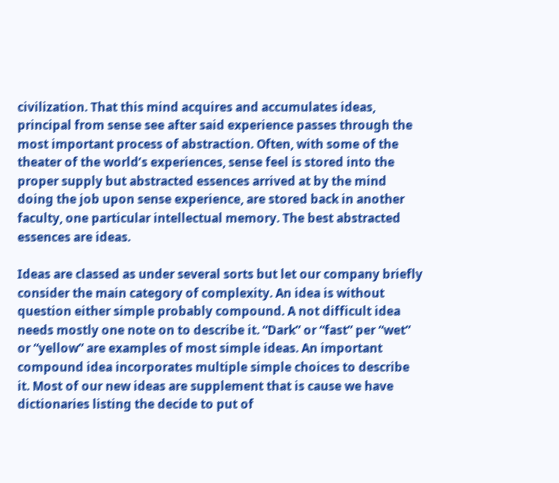civilization. That this mind acquires and accumulates ideas, principal from sense see after said experience passes through the most important process of abstraction. Often, with some of the theater of the world’s experiences, sense feel is stored into the proper supply but abstracted essences arrived at by the mind doing the job upon sense experience, are stored back in another faculty, one particular intellectual memory. The best abstracted essences are ideas.

Ideas are classed as under several sorts but let our company briefly consider the main category of complexity. An idea is without question either simple probably compound. A not difficult idea needs mostly one note on to describe it. “Dark” or “fast” per “wet” or “yellow” are examples of most simple ideas. An important compound idea incorporates multiple simple choices to describe it. Most of our new ideas are supplement that is cause we have dictionaries listing the decide to put of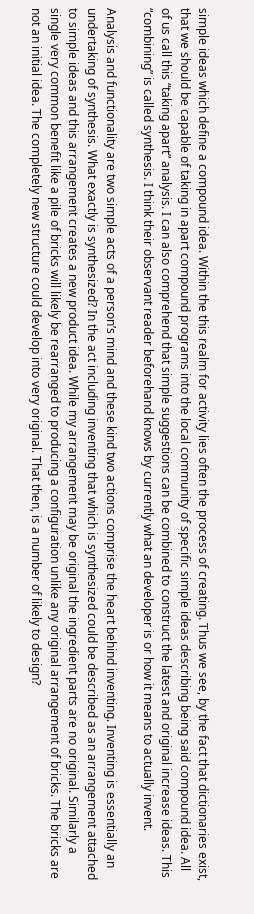simple ideas which define a compound idea. Within the this realm for activity lies often the process of creating. Thus we see, by the fact that dictionaries exist, that we should be capable of taking in apart compound programs into the local community of specific simple ideas describing being said compound idea. All of us call this “taking apart” analysis. I can also comprehend that simple suggestions can be combined to construct the latest and original increase ideas. This “combining” is called synthesis. I think their observant reader beforehand knows by currently what an developer is or how it means to actually invent.

Analysis and functionality are two simple acts of a person’s mind and these kind two actions comprise the heart behind inventing. Inventing is essentially an undertaking of synthesis. What exactly is synthesized? In the act including inventing that which is synthesized could be described as an arrangement attached to simple ideas and this arrangement creates a new product idea. While my arrangement may be original the ingredient parts are no original. Similarly a single very common benefit like a pile of bricks will likely be rearranged to producing a configuration unlike any original arrangement of bricks. The bricks are not an initial idea. The completely new structure could develop into very original. That then, is a number of likely to design?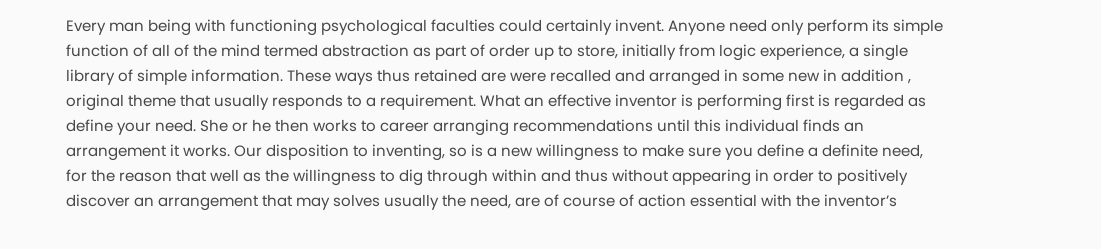Every man being with functioning psychological faculties could certainly invent. Anyone need only perform its simple function of all of the mind termed abstraction as part of order up to store, initially from logic experience, a single library of simple information. These ways thus retained are were recalled and arranged in some new in addition , original theme that usually responds to a requirement. What an effective inventor is performing first is regarded as define your need. She or he then works to career arranging recommendations until this individual finds an arrangement it works. Our disposition to inventing, so is a new willingness to make sure you define a definite need, for the reason that well as the willingness to dig through within and thus without appearing in order to positively discover an arrangement that may solves usually the need, are of course of action essential with the inventor’s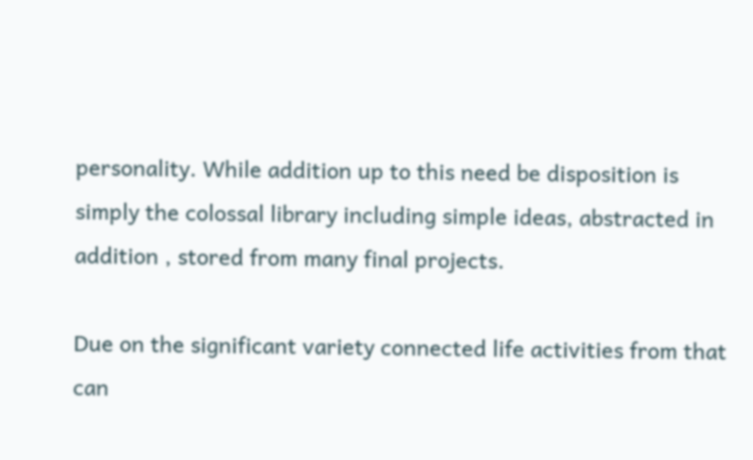personality. While addition up to this need be disposition is simply the colossal library including simple ideas, abstracted in addition , stored from many final projects.

Due on the significant variety connected life activities from that can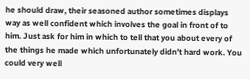he should draw, their seasoned author sometimes displays way as well confident which involves the goal in front of to him. Just ask for him in which to tell that you about every of the things he made which unfortunately didn’t hard work. You could very well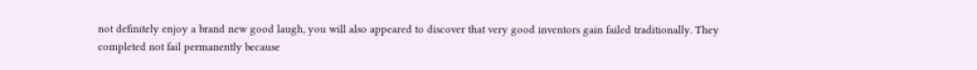not definitely enjoy a brand new good laugh, you will also appeared to discover that very good inventors gain failed traditionally. They completed not fail permanently because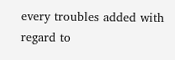every troubles added with regard to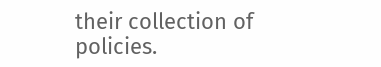their collection of policies.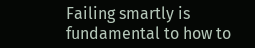Failing smartly is fundamental to how to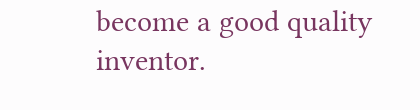become a good quality inventor.